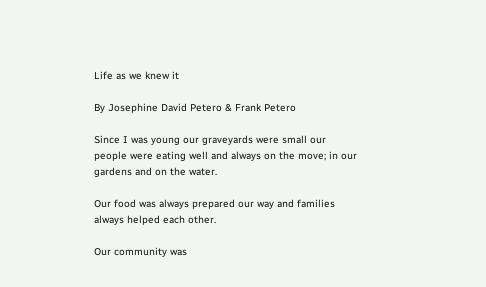Life as we knew it

By Josephine David Petero & Frank Petero

Since I was young our graveyards were small our people were eating well and always on the move; in our gardens and on the water.

Our food was always prepared our way and families always helped each other.

Our community was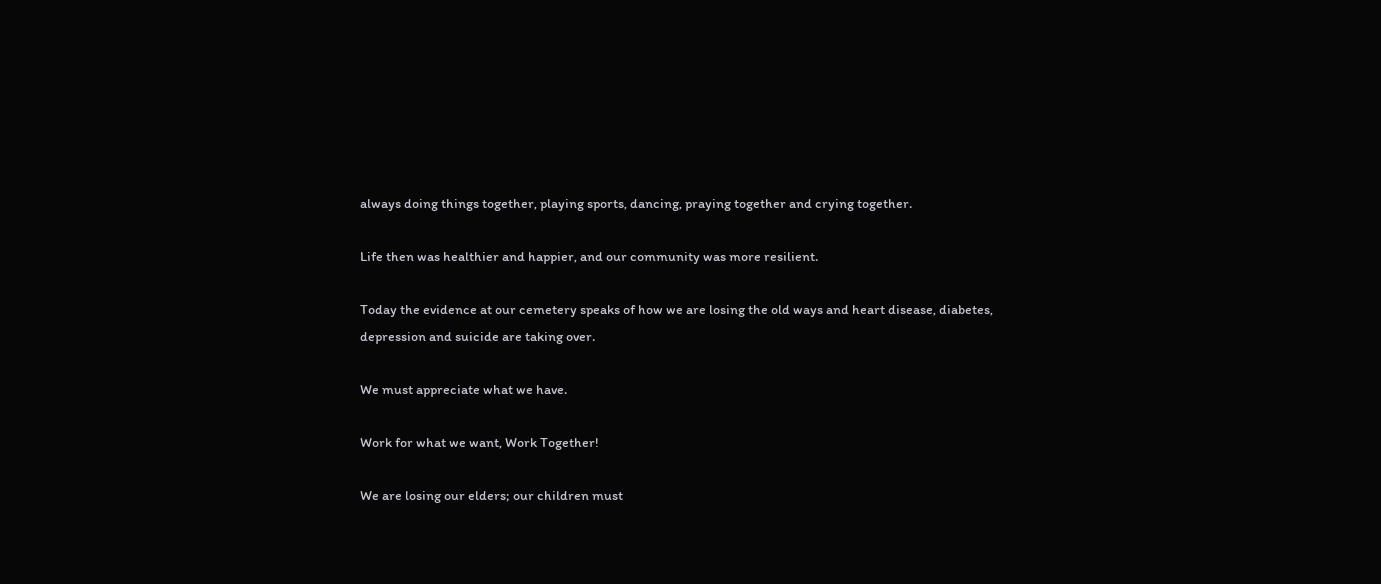always doing things together, playing sports, dancing, praying together and crying together.

Life then was healthier and happier, and our community was more resilient.

Today the evidence at our cemetery speaks of how we are losing the old ways and heart disease, diabetes, depression and suicide are taking over.

We must appreciate what we have.

Work for what we want, Work Together!

We are losing our elders; our children must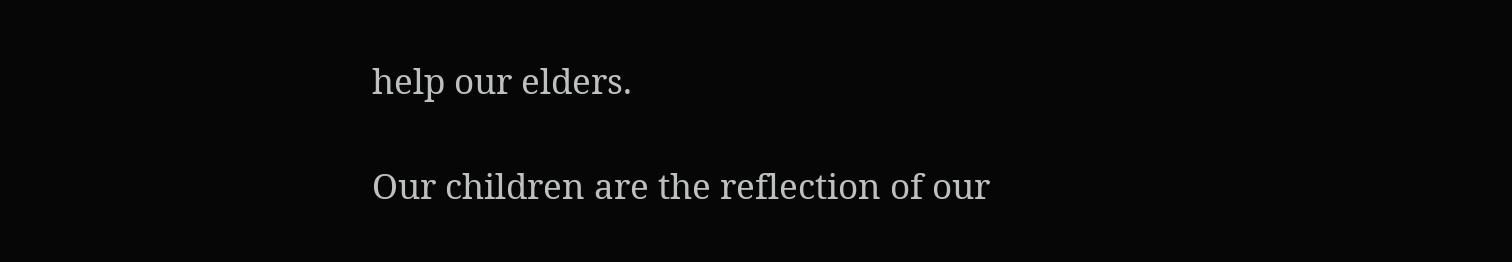help our elders.

Our children are the reflection of our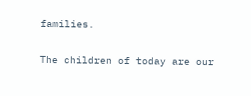families.

The children of today are our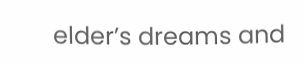elder’s dreams and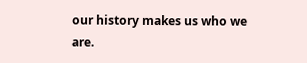our history makes us who we are.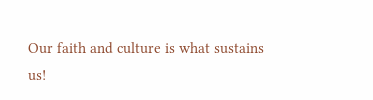Our faith and culture is what sustains us!